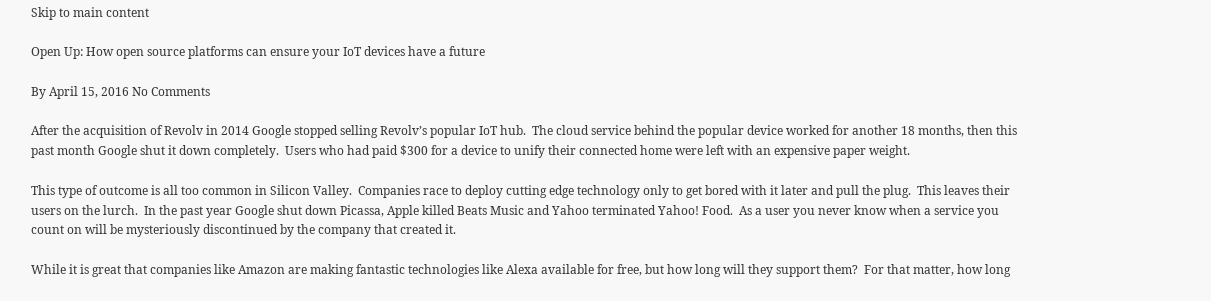Skip to main content

Open Up: How open source platforms can ensure your IoT devices have a future

By April 15, 2016 No Comments

After the acquisition of Revolv in 2014 Google stopped selling Revolv’s popular IoT hub.  The cloud service behind the popular device worked for another 18 months, then this past month Google shut it down completely.  Users who had paid $300 for a device to unify their connected home were left with an expensive paper weight.

This type of outcome is all too common in Silicon Valley.  Companies race to deploy cutting edge technology only to get bored with it later and pull the plug.  This leaves their users on the lurch.  In the past year Google shut down Picassa, Apple killed Beats Music and Yahoo terminated Yahoo! Food.  As a user you never know when a service you count on will be mysteriously discontinued by the company that created it.

While it is great that companies like Amazon are making fantastic technologies like Alexa available for free, but how long will they support them?  For that matter, how long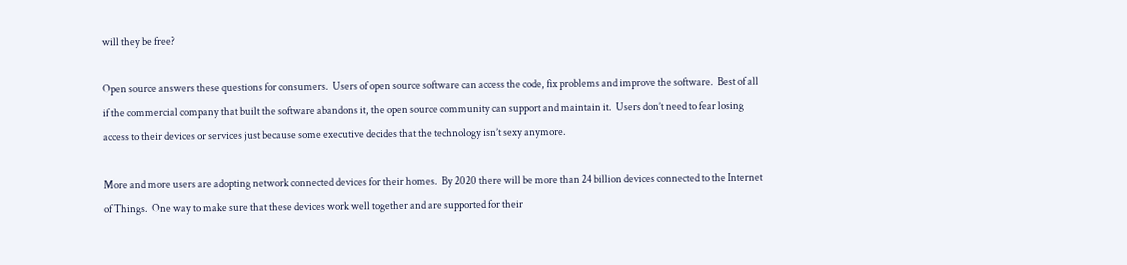will they be free?

Open source answers these questions for consumers.  Users of open source software can access the code, fix problems and improve the software.  Best of all if the commercial company that built the software abandons it, the open source community can support and maintain it.  Users don’t need to fear losing access to their devices or services just because some executive decides that the technology isn’t sexy anymore.

More and more users are adopting network connected devices for their homes.  By 2020 there will be more than 24 billion devices connected to the Internet of Things.  One way to make sure that these devices work well together and are supported for their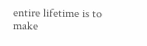entire lifetime is to make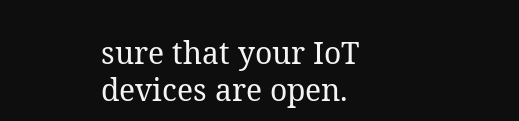sure that your IoT devices are open.